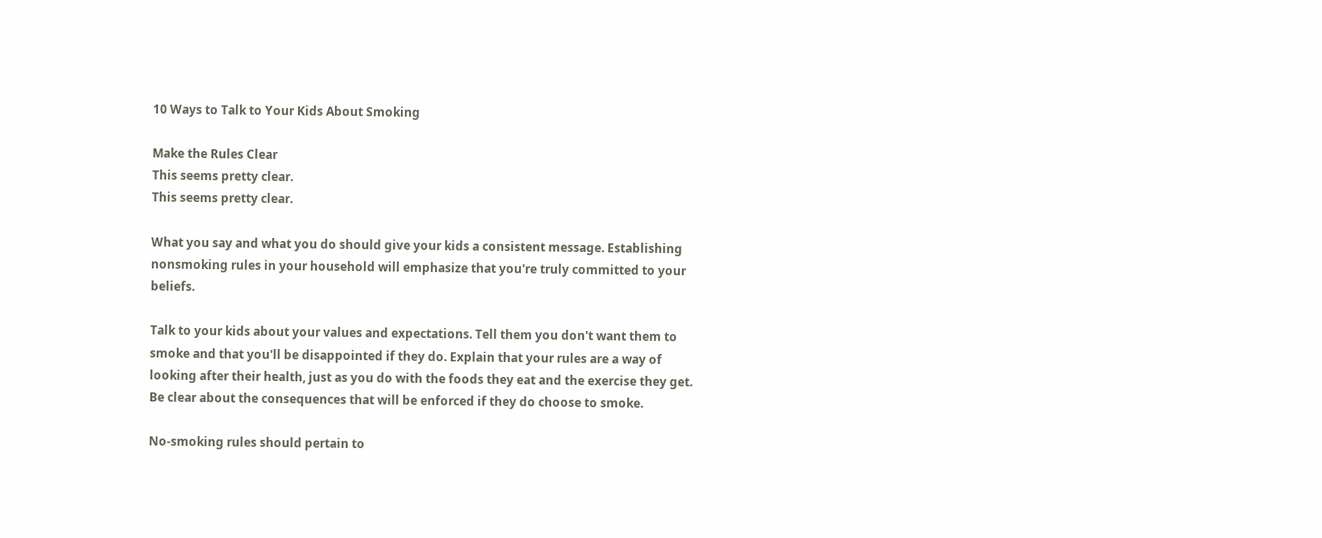10 Ways to Talk to Your Kids About Smoking

Make the Rules Clear
This seems pretty clear.
This seems pretty clear.

What you say and what you do should give your kids a consistent message. Establishing nonsmoking rules in your household will emphasize that you're truly committed to your beliefs.

Talk to your kids about your values and expectations. Tell them you don't want them to smoke and that you'll be disappointed if they do. Explain that your rules are a way of looking after their health, just as you do with the foods they eat and the exercise they get. Be clear about the consequences that will be enforced if they do choose to smoke.

No-smoking rules should pertain to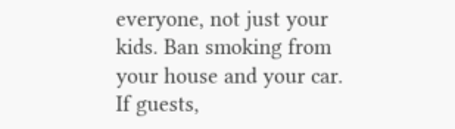everyone, not just your kids. Ban smoking from your house and your car. If guests,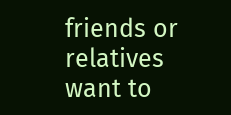friends or relatives want to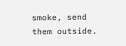smoke, send them outside.